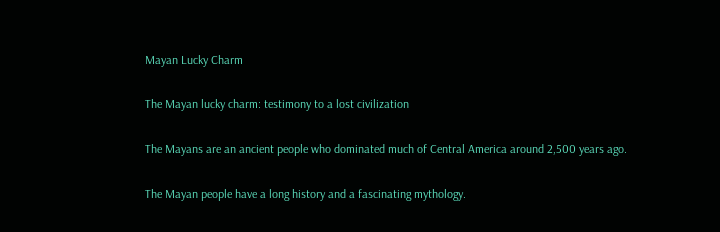Mayan Lucky Charm

The Mayan lucky charm: testimony to a lost civilization

The Mayans are an ancient people who dominated much of Central America around 2,500 years ago.

The Mayan people have a long history and a fascinating mythology.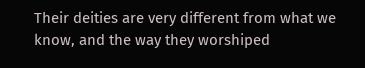Their deities are very different from what we know, and the way they worshiped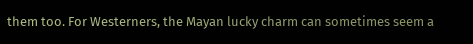them too. For Westerners, the Mayan lucky charm can sometimes seem a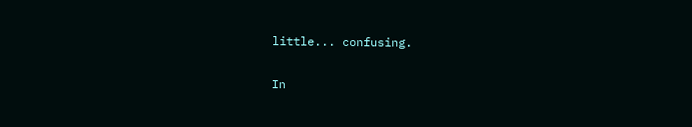little... confusing.

In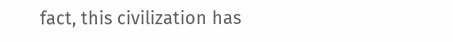fact, this civilization has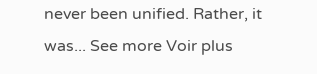never been unified. Rather, it was... See more Voir plus